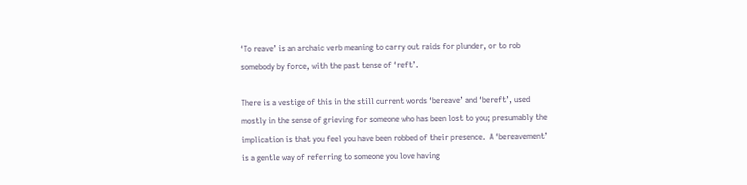‘To reave’ is an archaic verb meaning to carry out raids for plunder, or to rob somebody by force, with the past tense of ‘reft’.

There is a vestige of this in the still current words ‘bereave’ and ‘bereft’, used mostly in the sense of grieving for someone who has been lost to you; presumably the implication is that you feel you have been robbed of their presence.  A ‘bereavement’ is a gentle way of referring to someone you love having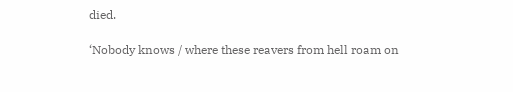died.

‘Nobody knows / where these reavers from hell roam on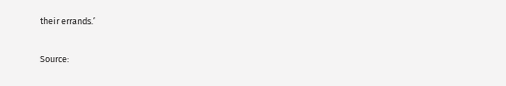their errands.’

Source: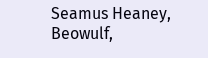Seamus Heaney, Beowulf,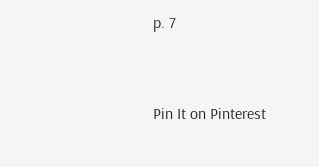p. 7


Pin It on Pinterest